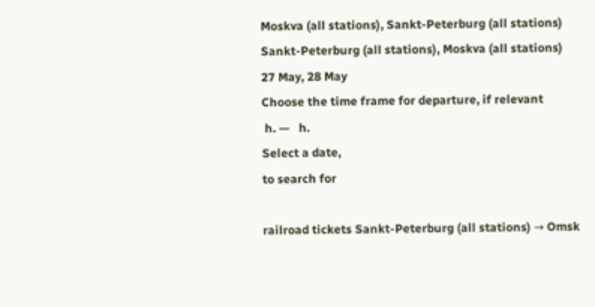Moskva (all stations), Sankt-Peterburg (all stations)
Sankt-Peterburg (all stations), Moskva (all stations)
27 May, 28 May
Choose the time frame for departure, if relevant
 h. —   h.
Select a date,
to search for

railroad tickets Sankt-Peterburg (all stations) → Omsk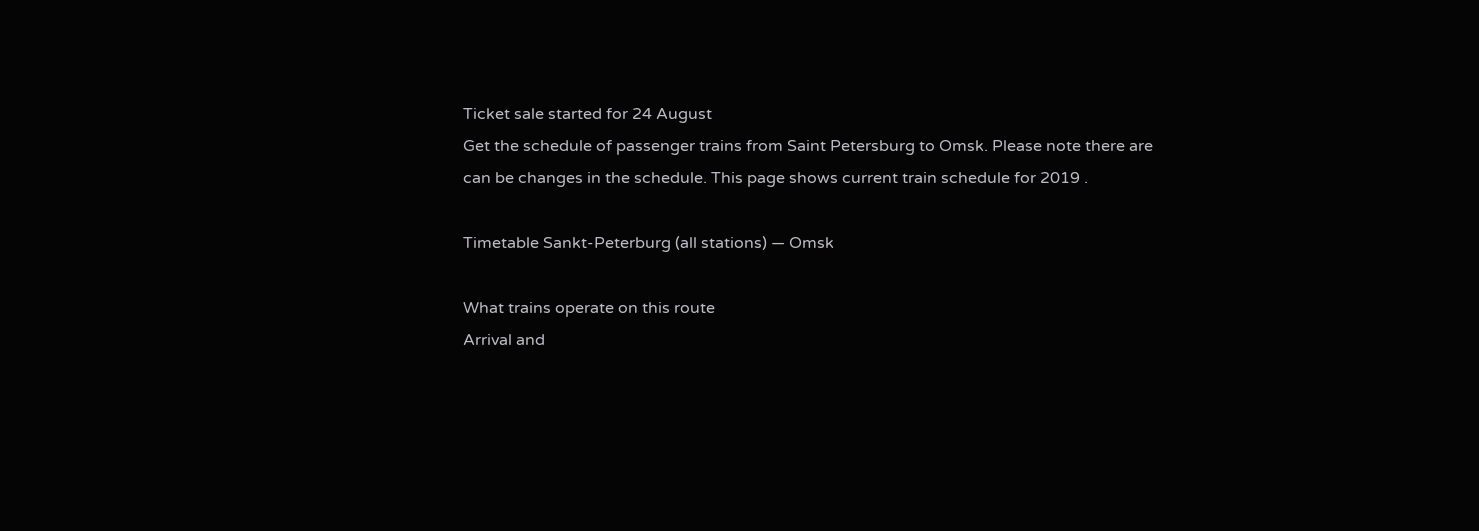Ticket sale started for 24 August
Get the schedule of passenger trains from Saint Petersburg to Omsk. Please note there are can be changes in the schedule. This page shows current train schedule for 2019 .

Timetable Sankt-Peterburg (all stations) — Omsk

What trains operate on this route
Arrival and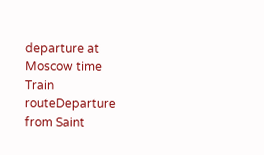departure at Moscow time
Train routeDeparture
from Saint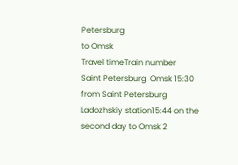Petersburg
to Omsk
Travel timeTrain number
Saint Petersburg  Omsk 15:30 from Saint Petersburg Ladozhskiy station15:44 on the second day to Omsk 2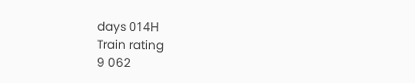days 014Н
Train rating
9 062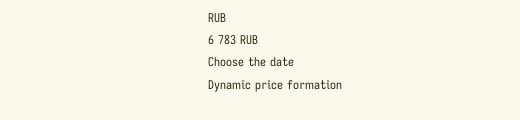RUB
6 783 RUB
Choose the date
Dynamic price formation